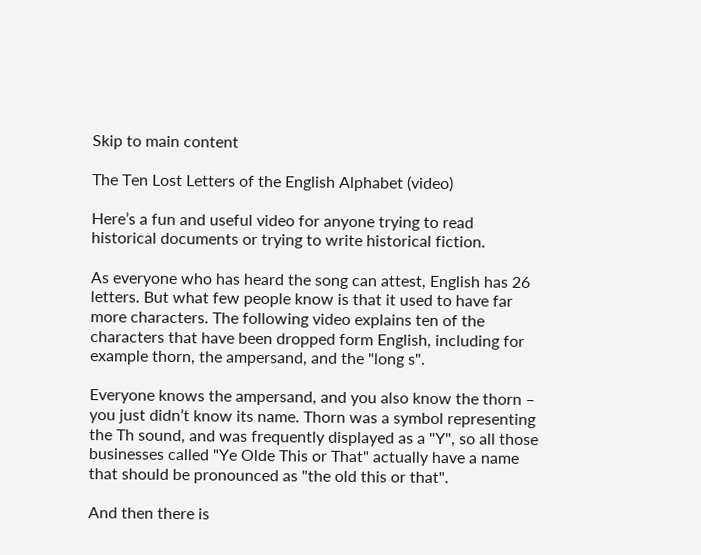Skip to main content

The Ten Lost Letters of the English Alphabet (video)

Here’s a fun and useful video for anyone trying to read historical documents or trying to write historical fiction.

As everyone who has heard the song can attest, English has 26 letters. But what few people know is that it used to have far more characters. The following video explains ten of the characters that have been dropped form English, including for example thorn, the ampersand, and the "long s".

Everyone knows the ampersand, and you also know the thorn – you just didn’t know its name. Thorn was a symbol representing the Th sound, and was frequently displayed as a "Y", so all those businesses called "Ye Olde This or That" actually have a name that should be pronounced as "the old this or that".

And then there is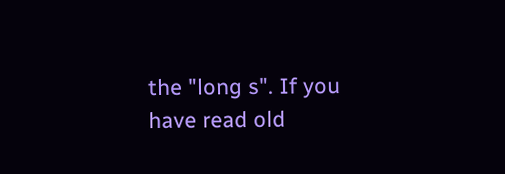the "long s". If you have read old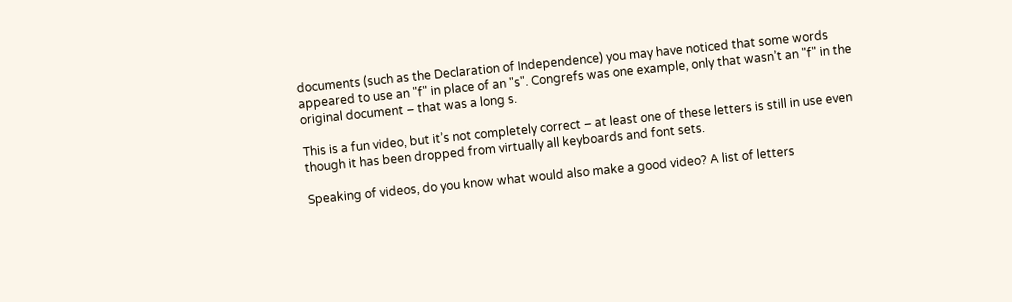documents (such as the Declaration of Independence) you may have noticed that some words appeared to use an "f" in place of an "s". Congrefs was one example, only that wasn’t an "f" in the original document – that was a long s.

This is a fun video, but it’s not completely correct – at least one of these letters is still in use even though it has been dropped from virtually all keyboards and font sets.

Speaking of videos, do you know what would also make a good video? A list of letters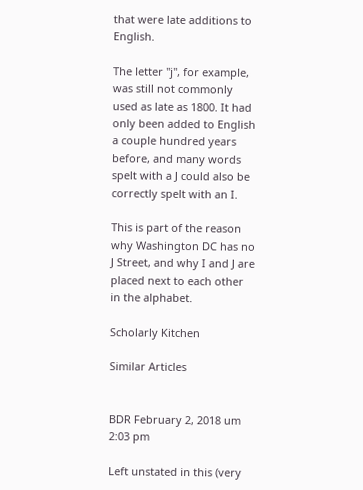that were late additions to English.

The letter "j", for example, was still not commonly used as late as 1800. It had only been added to English a couple hundred years before, and many words spelt with a J could also be correctly spelt with an I.

This is part of the reason why Washington DC has no J Street, and why I and J are placed next to each other in the alphabet.

Scholarly Kitchen

Similar Articles


BDR February 2, 2018 um 2:03 pm

Left unstated in this (very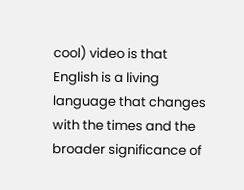cool) video is that English is a living language that changes with the times and the broader significance of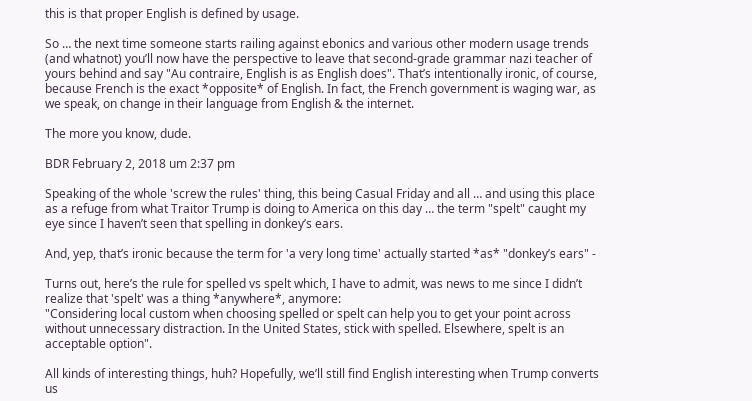this is that proper English is defined by usage.

So … the next time someone starts railing against ebonics and various other modern usage trends (and whatnot) you’ll now have the perspective to leave that second-grade grammar nazi teacher of yours behind and say "Au contraire, English is as English does". That’s intentionally ironic, of course, because French is the exact *opposite* of English. In fact, the French government is waging war, as we speak, on change in their language from English & the internet.

The more you know, dude.

BDR February 2, 2018 um 2:37 pm

Speaking of the whole 'screw the rules' thing, this being Casual Friday and all … and using this place as a refuge from what Traitor Trump is doing to America on this day … the term "spelt" caught my eye since I haven’t seen that spelling in donkey’s ears.

And, yep, that’s ironic because the term for 'a very long time' actually started *as* "donkey’s ears" -

Turns out, here’s the rule for spelled vs spelt which, I have to admit, was news to me since I didn’t realize that 'spelt' was a thing *anywhere*, anymore:
"Considering local custom when choosing spelled or spelt can help you to get your point across without unnecessary distraction. In the United States, stick with spelled. Elsewhere, spelt is an acceptable option".

All kinds of interesting things, huh? Hopefully, we’ll still find English interesting when Trump converts us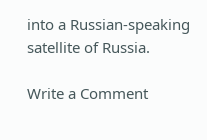into a Russian-speaking satellite of Russia.

Write a Comment